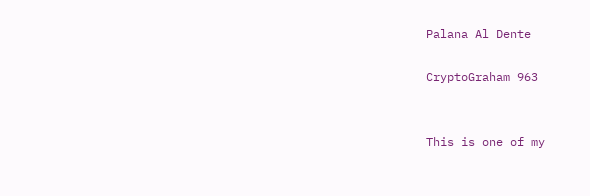Palana Al Dente

CryptoGraham 963


This is one of my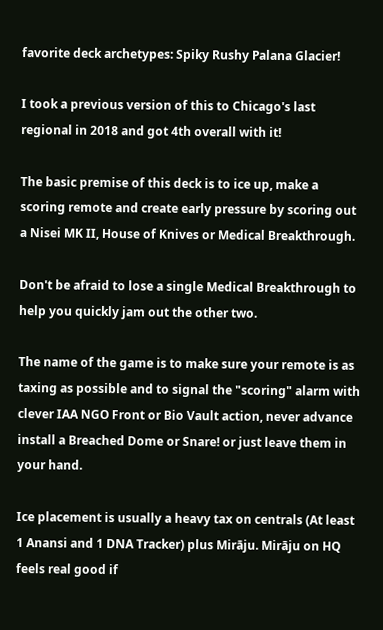favorite deck archetypes: Spiky Rushy Palana Glacier!

I took a previous version of this to Chicago's last regional in 2018 and got 4th overall with it!

The basic premise of this deck is to ice up, make a scoring remote and create early pressure by scoring out a Nisei MK II, House of Knives or Medical Breakthrough.

Don't be afraid to lose a single Medical Breakthrough to help you quickly jam out the other two.

The name of the game is to make sure your remote is as taxing as possible and to signal the "scoring" alarm with clever IAA NGO Front or Bio Vault action, never advance install a Breached Dome or Snare! or just leave them in your hand.

Ice placement is usually a heavy tax on centrals (At least 1 Anansi and 1 DNA Tracker) plus Mirāju. Mirāju on HQ feels real good if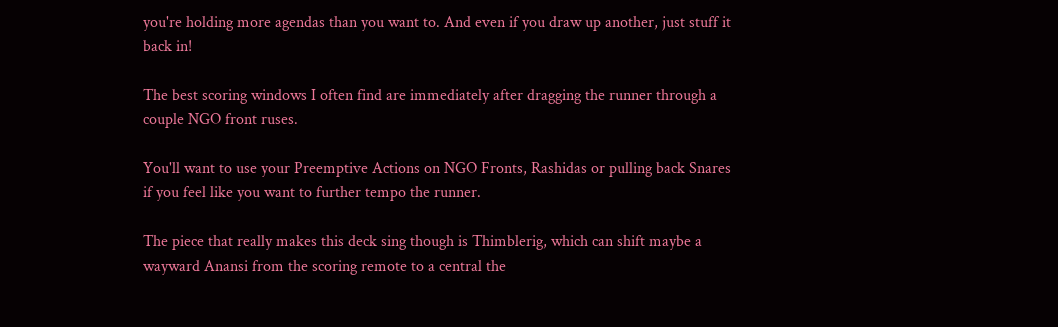you're holding more agendas than you want to. And even if you draw up another, just stuff it back in!

The best scoring windows I often find are immediately after dragging the runner through a couple NGO front ruses.

You'll want to use your Preemptive Actions on NGO Fronts, Rashidas or pulling back Snares if you feel like you want to further tempo the runner.

The piece that really makes this deck sing though is Thimblerig, which can shift maybe a wayward Anansi from the scoring remote to a central the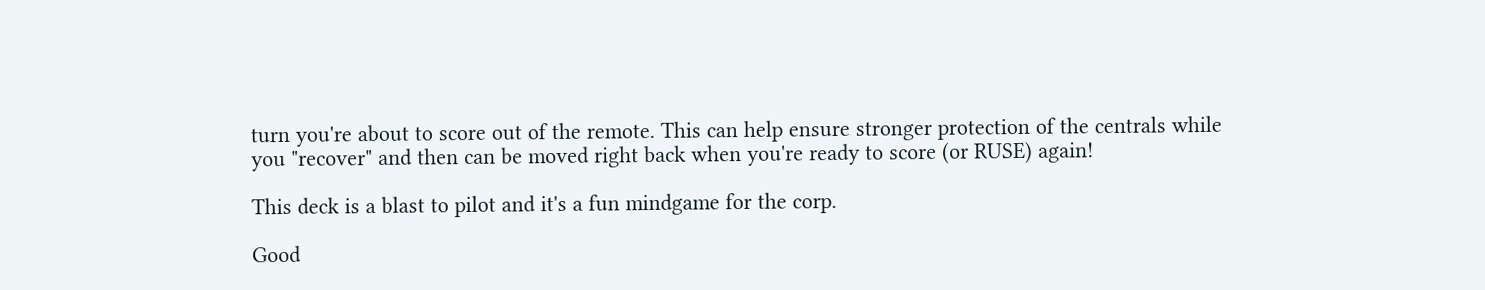turn you're about to score out of the remote. This can help ensure stronger protection of the centrals while you "recover" and then can be moved right back when you're ready to score (or RUSE) again!

This deck is a blast to pilot and it's a fun mindgame for the corp.

Good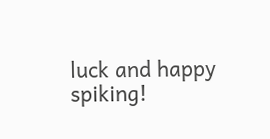luck and happy spiking!